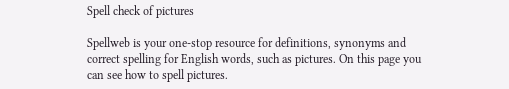Spell check of pictures

Spellweb is your one-stop resource for definitions, synonyms and correct spelling for English words, such as pictures. On this page you can see how to spell pictures.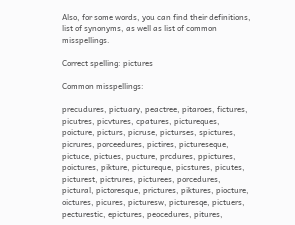Also, for some words, you can find their definitions, list of synonyms, as well as list of common misspellings.

Correct spelling: pictures

Common misspellings:

precudures, pictuary, peactree, pitaroes, fictures, picutres, picvtures, cpatures, pictureques, poicture, picturs, picruse, picturses, spictures, picrures, porceedures, pictires, pictureseque, pictuce, pictues, pucture, prcdures, ppictures, poictures, pikture, pictureque, picstures, picutes, picturest, pictrures, picturees, porcedures, pictural, pictoresque, prictures, piktures, piocture, oictures, picures, picturesw, picturesqe, pictuers, pecturestic, epictures, peocedures, pitures,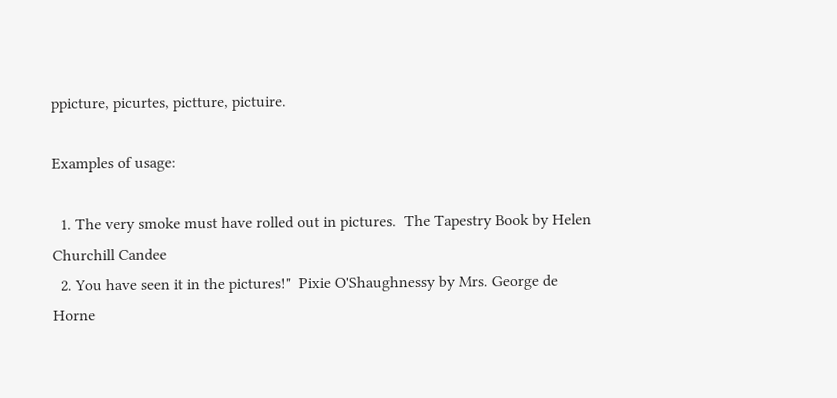ppicture, picurtes, pictture, pictuire.

Examples of usage:

  1. The very smoke must have rolled out in pictures.  The Tapestry Book by Helen Churchill Candee
  2. You have seen it in the pictures!"  Pixie O'Shaughnessy by Mrs. George de Horne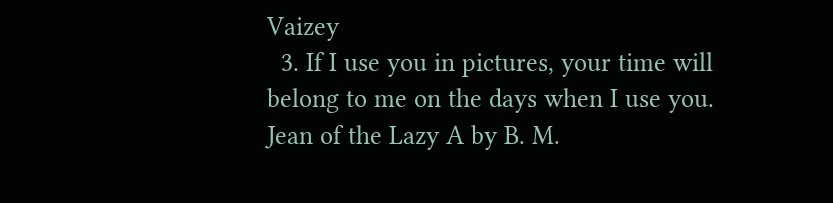Vaizey
  3. If I use you in pictures, your time will belong to me on the days when I use you.  Jean of the Lazy A by B. M.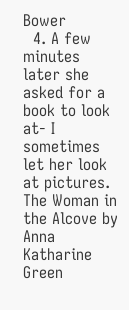Bower
  4. A few minutes later she asked for a book to look at- I sometimes let her look at pictures.  The Woman in the Alcove by Anna Katharine Green